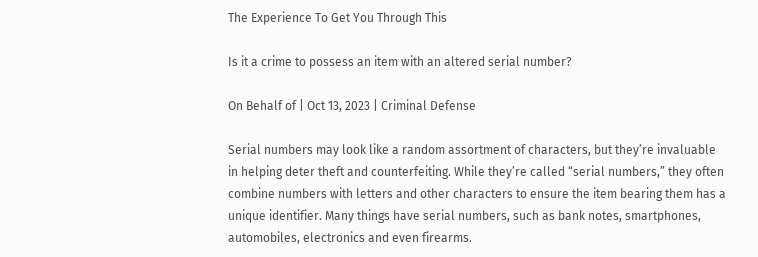The Experience To Get You Through This

Is it a crime to possess an item with an altered serial number?

On Behalf of | Oct 13, 2023 | Criminal Defense

Serial numbers may look like a random assortment of characters, but they’re invaluable in helping deter theft and counterfeiting. While they’re called “serial numbers,” they often combine numbers with letters and other characters to ensure the item bearing them has a unique identifier. Many things have serial numbers, such as bank notes, smartphones, automobiles, electronics and even firearms.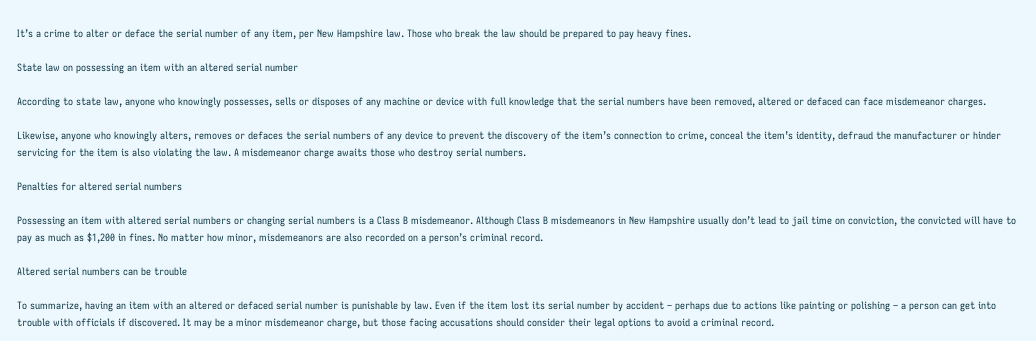It’s a crime to alter or deface the serial number of any item, per New Hampshire law. Those who break the law should be prepared to pay heavy fines.

State law on possessing an item with an altered serial number

According to state law, anyone who knowingly possesses, sells or disposes of any machine or device with full knowledge that the serial numbers have been removed, altered or defaced can face misdemeanor charges.

Likewise, anyone who knowingly alters, removes or defaces the serial numbers of any device to prevent the discovery of the item’s connection to crime, conceal the item’s identity, defraud the manufacturer or hinder servicing for the item is also violating the law. A misdemeanor charge awaits those who destroy serial numbers.

Penalties for altered serial numbers

Possessing an item with altered serial numbers or changing serial numbers is a Class B misdemeanor. Although Class B misdemeanors in New Hampshire usually don’t lead to jail time on conviction, the convicted will have to pay as much as $1,200 in fines. No matter how minor, misdemeanors are also recorded on a person’s criminal record.

Altered serial numbers can be trouble

To summarize, having an item with an altered or defaced serial number is punishable by law. Even if the item lost its serial number by accident – perhaps due to actions like painting or polishing – a person can get into trouble with officials if discovered. It may be a minor misdemeanor charge, but those facing accusations should consider their legal options to avoid a criminal record.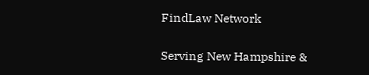FindLaw Network

Serving New Hampshire &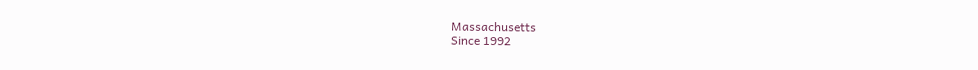Massachusetts
Since 1992